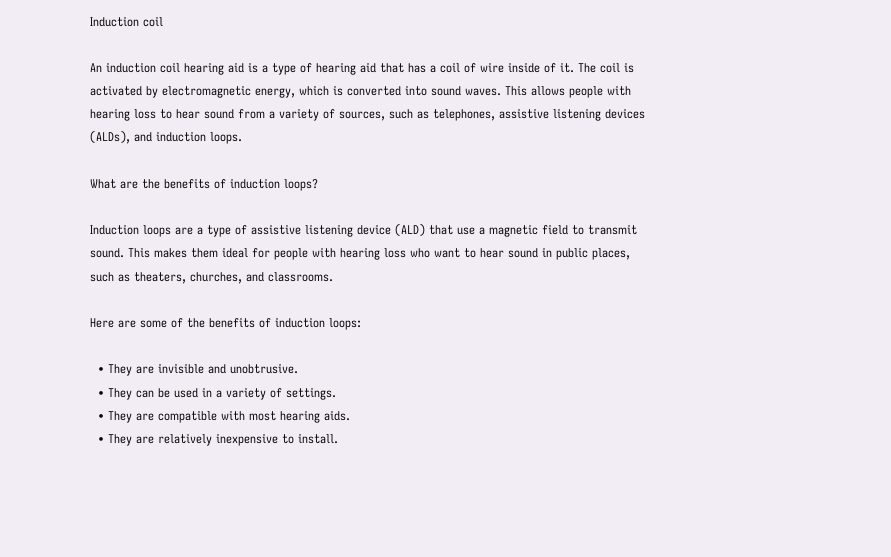Induction coil

An induction coil hearing aid is a type of hearing aid that has a coil of wire inside of it. The coil is activated by electromagnetic energy, which is converted into sound waves. This allows people with hearing loss to hear sound from a variety of sources, such as telephones, assistive listening devices (ALDs), and induction loops.

What are the benefits of induction loops?

Induction loops are a type of assistive listening device (ALD) that use a magnetic field to transmit sound. This makes them ideal for people with hearing loss who want to hear sound in public places, such as theaters, churches, and classrooms.

Here are some of the benefits of induction loops:

  • They are invisible and unobtrusive.
  • They can be used in a variety of settings.
  • They are compatible with most hearing aids.
  • They are relatively inexpensive to install.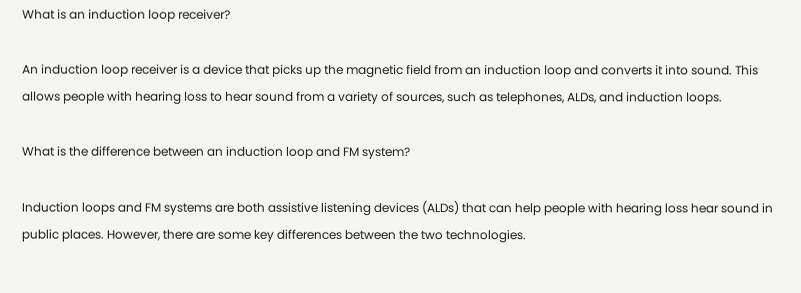What is an induction loop receiver?

An induction loop receiver is a device that picks up the magnetic field from an induction loop and converts it into sound. This allows people with hearing loss to hear sound from a variety of sources, such as telephones, ALDs, and induction loops.

What is the difference between an induction loop and FM system?

Induction loops and FM systems are both assistive listening devices (ALDs) that can help people with hearing loss hear sound in public places. However, there are some key differences between the two technologies.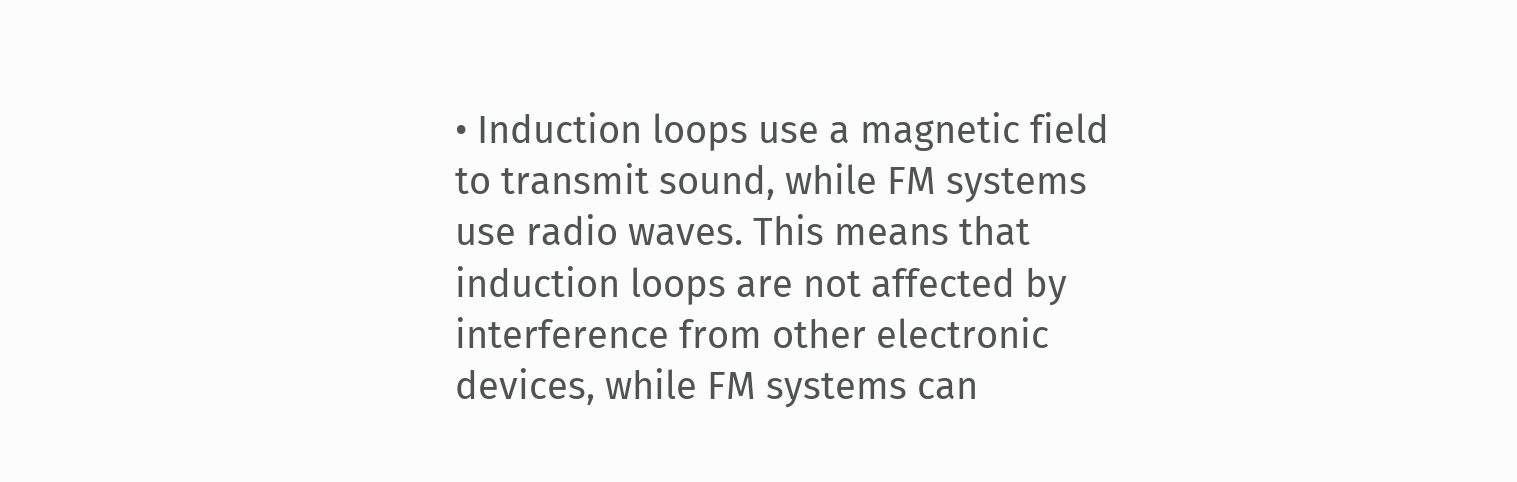• Induction loops use a magnetic field to transmit sound, while FM systems use radio waves. This means that induction loops are not affected by interference from other electronic devices, while FM systems can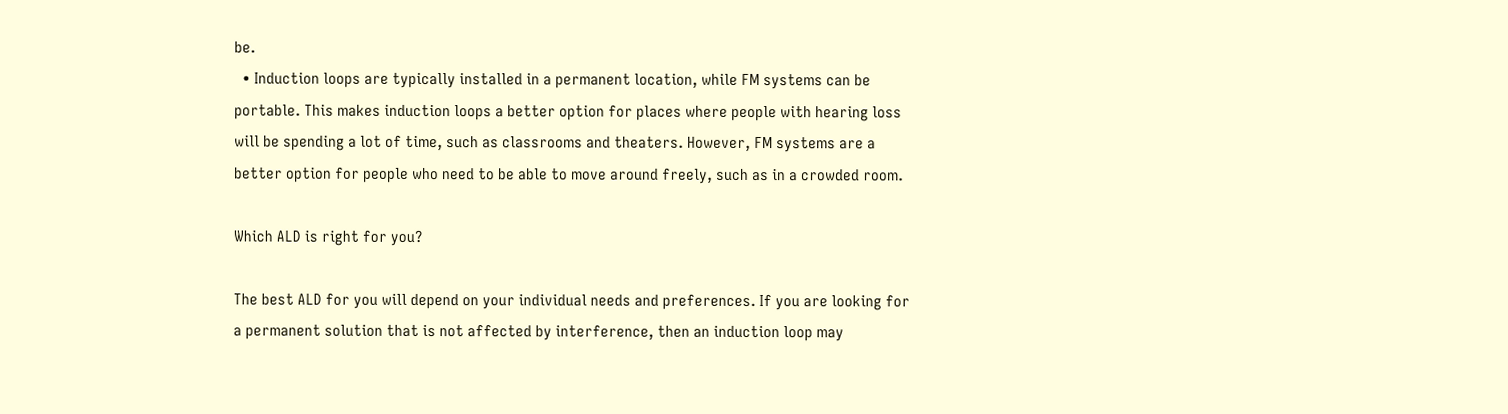be.
  • Induction loops are typically installed in a permanent location, while FM systems can be portable. This makes induction loops a better option for places where people with hearing loss will be spending a lot of time, such as classrooms and theaters. However, FM systems are a better option for people who need to be able to move around freely, such as in a crowded room.

Which ALD is right for you?

The best ALD for you will depend on your individual needs and preferences. If you are looking for a permanent solution that is not affected by interference, then an induction loop may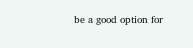be a good option for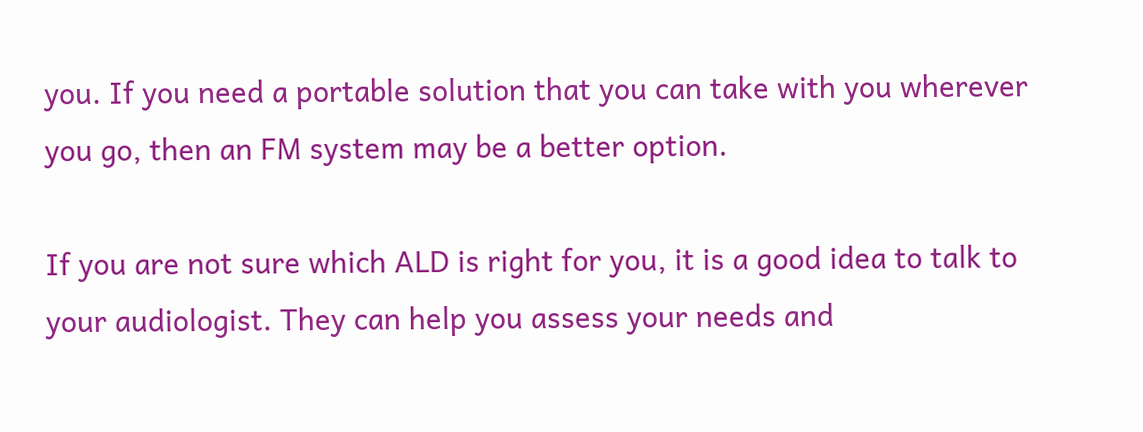you. If you need a portable solution that you can take with you wherever you go, then an FM system may be a better option.

If you are not sure which ALD is right for you, it is a good idea to talk to your audiologist. They can help you assess your needs and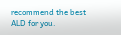recommend the best ALD for you.